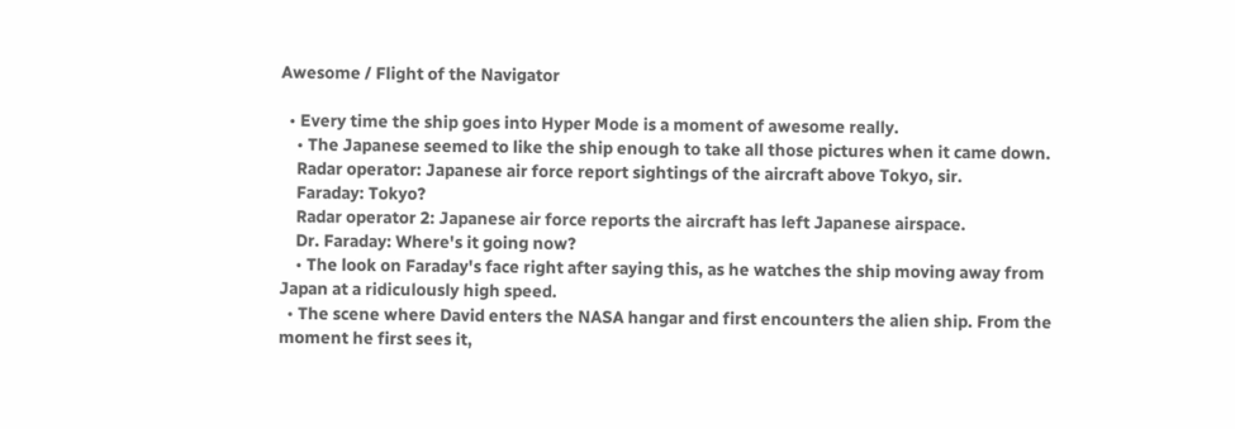Awesome / Flight of the Navigator

  • Every time the ship goes into Hyper Mode is a moment of awesome really.
    • The Japanese seemed to like the ship enough to take all those pictures when it came down.
    Radar operator: Japanese air force report sightings of the aircraft above Tokyo, sir.
    Faraday: Tokyo?
    Radar operator 2: Japanese air force reports the aircraft has left Japanese airspace.
    Dr. Faraday: Where's it going now?
    • The look on Faraday's face right after saying this, as he watches the ship moving away from Japan at a ridiculously high speed.
  • The scene where David enters the NASA hangar and first encounters the alien ship. From the moment he first sees it,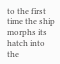to the first time the ship morphs its hatch into the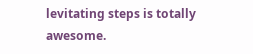levitating steps is totally awesome.